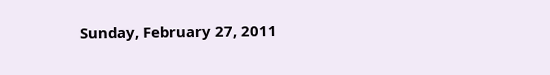Sunday, February 27, 2011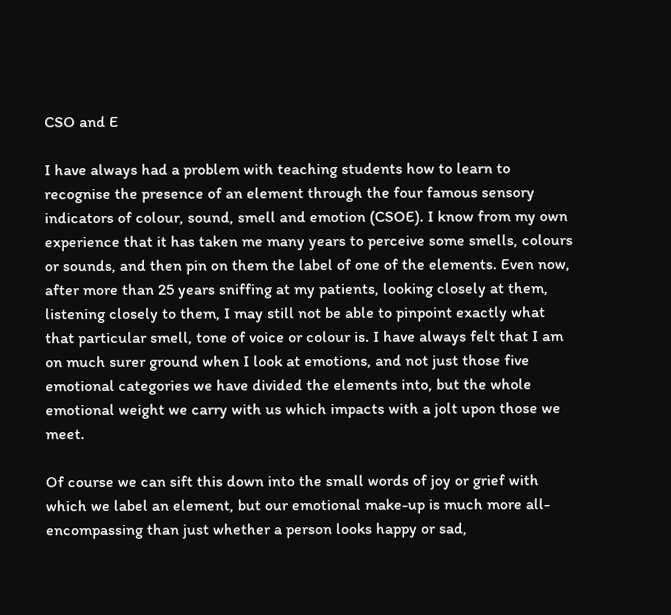CSO and E

I have always had a problem with teaching students how to learn to recognise the presence of an element through the four famous sensory indicators of colour, sound, smell and emotion (CSOE). I know from my own experience that it has taken me many years to perceive some smells, colours or sounds, and then pin on them the label of one of the elements. Even now, after more than 25 years sniffing at my patients, looking closely at them, listening closely to them, I may still not be able to pinpoint exactly what that particular smell, tone of voice or colour is. I have always felt that I am on much surer ground when I look at emotions, and not just those five emotional categories we have divided the elements into, but the whole emotional weight we carry with us which impacts with a jolt upon those we meet.

Of course we can sift this down into the small words of joy or grief with which we label an element, but our emotional make-up is much more all-encompassing than just whether a person looks happy or sad,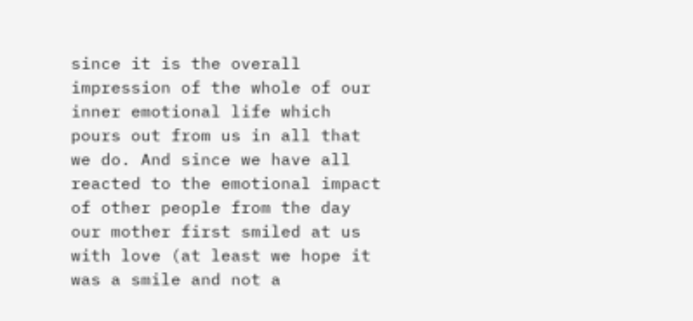since it is the overall impression of the whole of our inner emotional life which pours out from us in all that we do. And since we have all reacted to the emotional impact of other people from the day our mother first smiled at us with love (at least we hope it was a smile and not a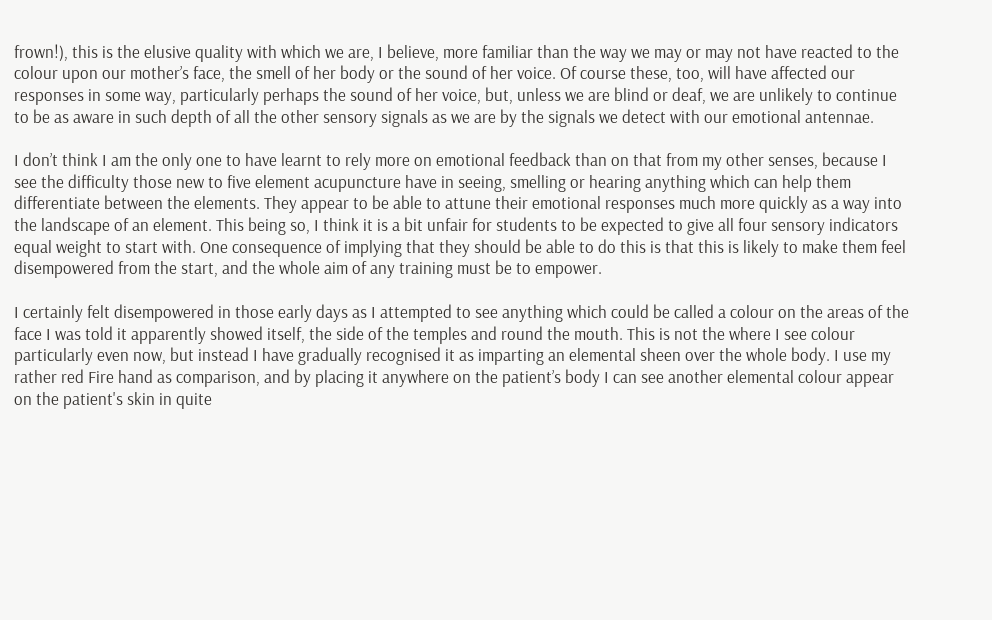frown!), this is the elusive quality with which we are, I believe, more familiar than the way we may or may not have reacted to the colour upon our mother’s face, the smell of her body or the sound of her voice. Of course these, too, will have affected our responses in some way, particularly perhaps the sound of her voice, but, unless we are blind or deaf, we are unlikely to continue to be as aware in such depth of all the other sensory signals as we are by the signals we detect with our emotional antennae.

I don’t think I am the only one to have learnt to rely more on emotional feedback than on that from my other senses, because I see the difficulty those new to five element acupuncture have in seeing, smelling or hearing anything which can help them differentiate between the elements. They appear to be able to attune their emotional responses much more quickly as a way into the landscape of an element. This being so, I think it is a bit unfair for students to be expected to give all four sensory indicators equal weight to start with. One consequence of implying that they should be able to do this is that this is likely to make them feel disempowered from the start, and the whole aim of any training must be to empower.

I certainly felt disempowered in those early days as I attempted to see anything which could be called a colour on the areas of the face I was told it apparently showed itself, the side of the temples and round the mouth. This is not the where I see colour particularly even now, but instead I have gradually recognised it as imparting an elemental sheen over the whole body. I use my rather red Fire hand as comparison, and by placing it anywhere on the patient’s body I can see another elemental colour appear on the patient's skin in quite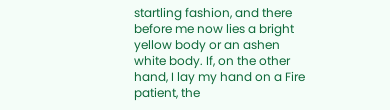startling fashion, and there before me now lies a bright yellow body or an ashen white body. If, on the other hand, I lay my hand on a Fire patient, the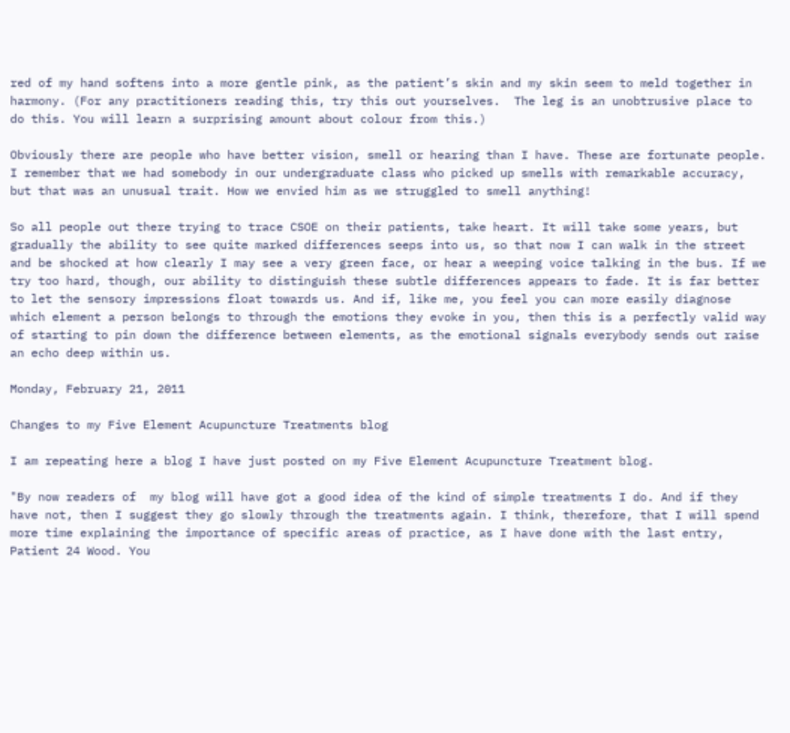red of my hand softens into a more gentle pink, as the patient’s skin and my skin seem to meld together in harmony. (For any practitioners reading this, try this out yourselves.  The leg is an unobtrusive place to do this. You will learn a surprising amount about colour from this.)

Obviously there are people who have better vision, smell or hearing than I have. These are fortunate people. I remember that we had somebody in our undergraduate class who picked up smells with remarkable accuracy, but that was an unusual trait. How we envied him as we struggled to smell anything!

So all people out there trying to trace CSOE on their patients, take heart. It will take some years, but gradually the ability to see quite marked differences seeps into us, so that now I can walk in the street and be shocked at how clearly I may see a very green face, or hear a weeping voice talking in the bus. If we try too hard, though, our ability to distinguish these subtle differences appears to fade. It is far better to let the sensory impressions float towards us. And if, like me, you feel you can more easily diagnose which element a person belongs to through the emotions they evoke in you, then this is a perfectly valid way of starting to pin down the difference between elements, as the emotional signals everybody sends out raise an echo deep within us.

Monday, February 21, 2011

Changes to my Five Element Acupuncture Treatments blog

I am repeating here a blog I have just posted on my Five Element Acupuncture Treatment blog.

"By now readers of  my blog will have got a good idea of the kind of simple treatments I do. And if they have not, then I suggest they go slowly through the treatments again. I think, therefore, that I will spend more time explaining the importance of specific areas of practice, as I have done with the last entry, Patient 24 Wood. You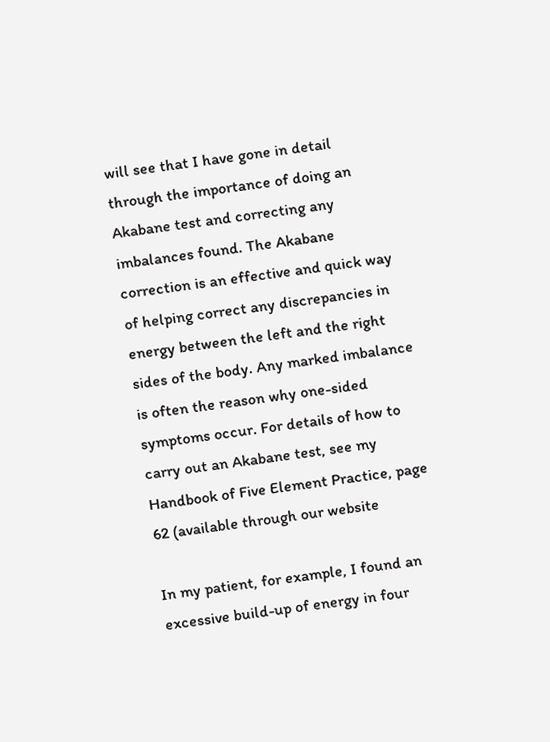will see that I have gone in detail through the importance of doing an Akabane test and correcting any imbalances found. The Akabane correction is an effective and quick way of helping correct any discrepancies in energy between the left and the right sides of the body. Any marked imbalance is often the reason why one-sided symptoms occur. For details of how to carry out an Akabane test, see my Handbook of Five Element Practice, page 62 (available through our website

In my patient, for example, I found an excessive build-up of energy in four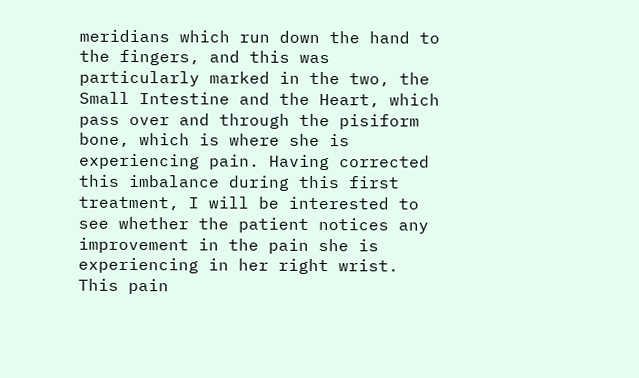meridians which run down the hand to the fingers, and this was particularly marked in the two, the Small Intestine and the Heart, which pass over and through the pisiform bone, which is where she is experiencing pain. Having corrected this imbalance during this first treatment, I will be interested to see whether the patient notices any improvement in the pain she is experiencing in her right wrist. This pain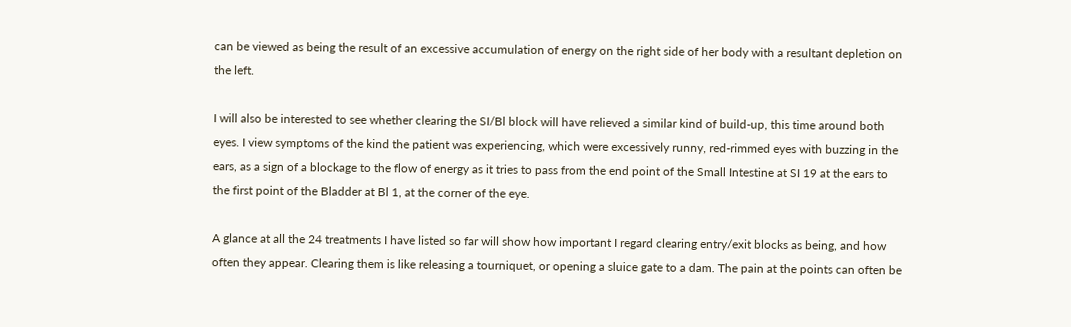can be viewed as being the result of an excessive accumulation of energy on the right side of her body with a resultant depletion on the left.

I will also be interested to see whether clearing the SI/Bl block will have relieved a similar kind of build-up, this time around both eyes. I view symptoms of the kind the patient was experiencing, which were excessively runny, red-rimmed eyes with buzzing in the ears, as a sign of a blockage to the flow of energy as it tries to pass from the end point of the Small Intestine at SI 19 at the ears to the first point of the Bladder at Bl 1, at the corner of the eye.

A glance at all the 24 treatments I have listed so far will show how important I regard clearing entry/exit blocks as being, and how often they appear. Clearing them is like releasing a tourniquet, or opening a sluice gate to a dam. The pain at the points can often be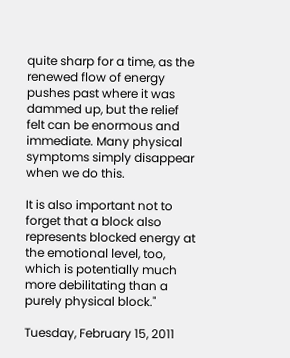quite sharp for a time, as the renewed flow of energy pushes past where it was dammed up, but the relief felt can be enormous and immediate. Many physical symptoms simply disappear when we do this.

It is also important not to forget that a block also represents blocked energy at the emotional level, too, which is potentially much more debilitating than a purely physical block."

Tuesday, February 15, 2011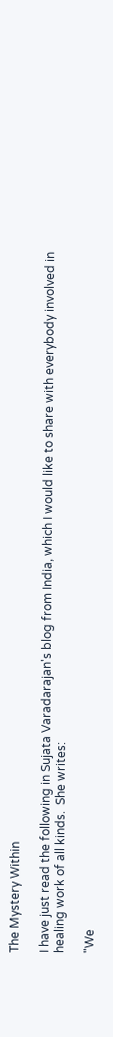The Mystery Within

I have just read the following in Sujata Varadarajan's blog from India, which I would like to share with everybody involved in healing work of all kinds.  She writes:

"We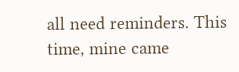all need reminders. This time, mine came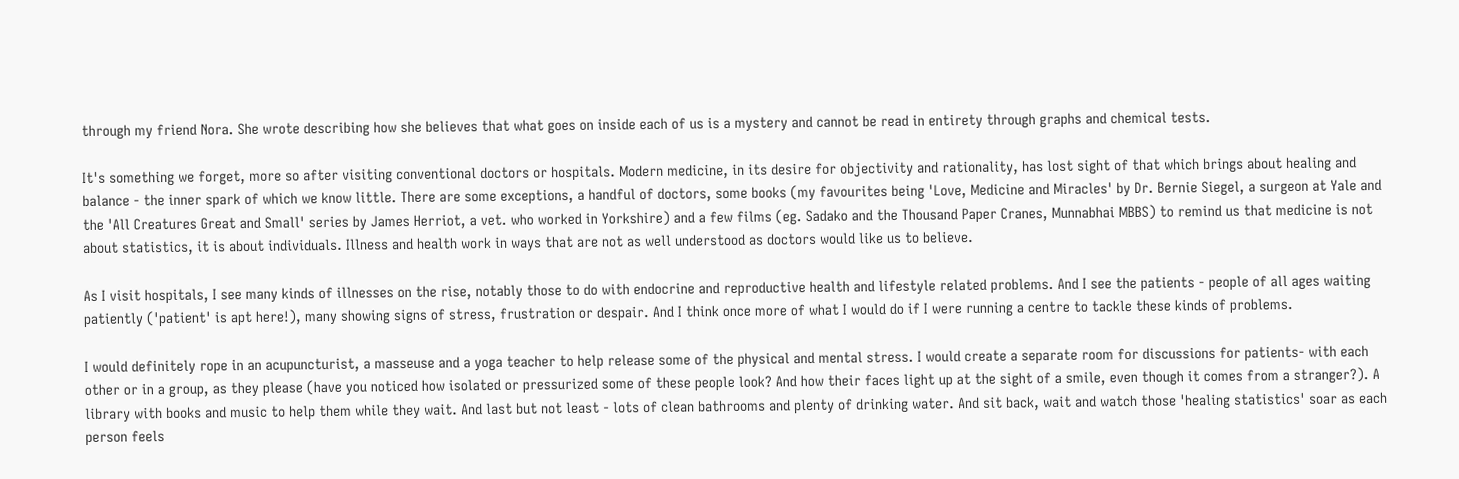through my friend Nora. She wrote describing how she believes that what goes on inside each of us is a mystery and cannot be read in entirety through graphs and chemical tests.

It's something we forget, more so after visiting conventional doctors or hospitals. Modern medicine, in its desire for objectivity and rationality, has lost sight of that which brings about healing and balance - the inner spark of which we know little. There are some exceptions, a handful of doctors, some books (my favourites being 'Love, Medicine and Miracles' by Dr. Bernie Siegel, a surgeon at Yale and the 'All Creatures Great and Small' series by James Herriot, a vet. who worked in Yorkshire) and a few films (eg. Sadako and the Thousand Paper Cranes, Munnabhai MBBS) to remind us that medicine is not about statistics, it is about individuals. Illness and health work in ways that are not as well understood as doctors would like us to believe.

As I visit hospitals, I see many kinds of illnesses on the rise, notably those to do with endocrine and reproductive health and lifestyle related problems. And I see the patients - people of all ages waiting patiently ('patient' is apt here!), many showing signs of stress, frustration or despair. And I think once more of what I would do if I were running a centre to tackle these kinds of problems.

I would definitely rope in an acupuncturist, a masseuse and a yoga teacher to help release some of the physical and mental stress. I would create a separate room for discussions for patients- with each other or in a group, as they please (have you noticed how isolated or pressurized some of these people look? And how their faces light up at the sight of a smile, even though it comes from a stranger?). A library with books and music to help them while they wait. And last but not least - lots of clean bathrooms and plenty of drinking water. And sit back, wait and watch those 'healing statistics' soar as each person feels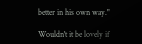better in his own way."

Wouldn't it be lovely if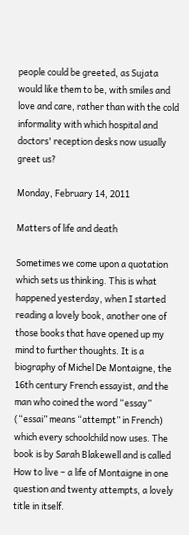people could be greeted, as Sujata would like them to be, with smiles and love and care, rather than with the cold informality with which hospital and doctors' reception desks now usually greet us?

Monday, February 14, 2011

Matters of life and death

Sometimes we come upon a quotation which sets us thinking. This is what happened yesterday, when I started reading a lovely book, another one of those books that have opened up my mind to further thoughts. It is a biography of Michel De Montaigne, the 16th century French essayist, and the man who coined the word “essay” (“essai” means “attempt” in French) which every schoolchild now uses. The book is by Sarah Blakewell and is called How to live – a life of Montaigne in one question and twenty attempts, a lovely title in itself.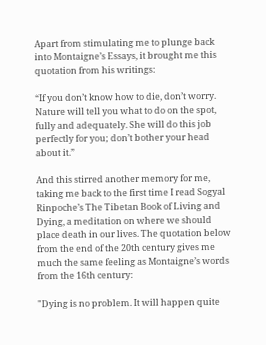Apart from stimulating me to plunge back into Montaigne’s Essays, it brought me this quotation from his writings:

“If you don’t know how to die, don’t worry. Nature will tell you what to do on the spot, fully and adequately. She will do this job perfectly for you; don’t bother your head about it.”

And this stirred another memory for me, taking me back to the first time I read Sogyal Rinpoche’s The Tibetan Book of Living and Dying, a meditation on where we should place death in our lives. The quotation below from the end of the 20th century gives me much the same feeling as Montaigne’s words from the 16th century:

"Dying is no problem. It will happen quite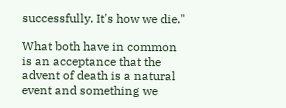successfully. It's how we die."

What both have in common is an acceptance that the advent of death is a natural event and something we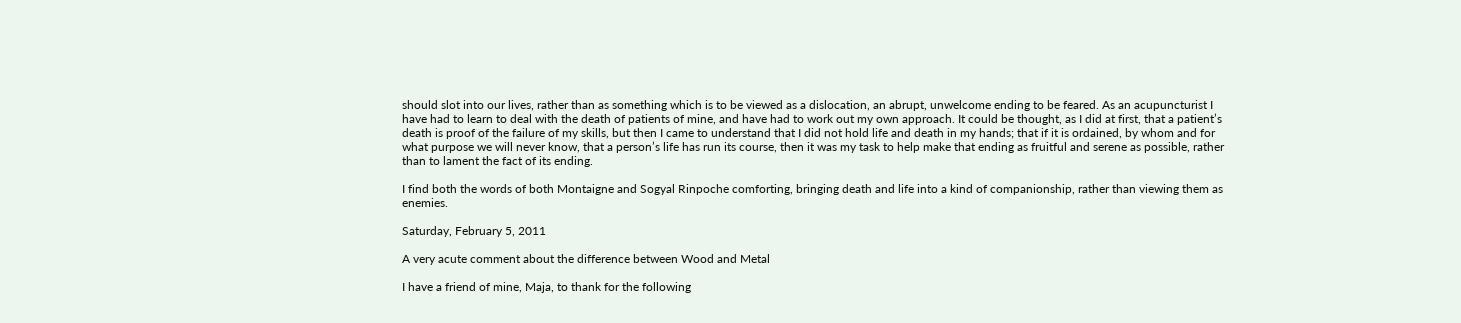should slot into our lives, rather than as something which is to be viewed as a dislocation, an abrupt, unwelcome ending to be feared. As an acupuncturist I have had to learn to deal with the death of patients of mine, and have had to work out my own approach. It could be thought, as I did at first, that a patient’s death is proof of the failure of my skills, but then I came to understand that I did not hold life and death in my hands; that if it is ordained, by whom and for what purpose we will never know, that a person’s life has run its course, then it was my task to help make that ending as fruitful and serene as possible, rather than to lament the fact of its ending.

I find both the words of both Montaigne and Sogyal Rinpoche comforting, bringing death and life into a kind of companionship, rather than viewing them as enemies.

Saturday, February 5, 2011

A very acute comment about the difference between Wood and Metal

I have a friend of mine, Maja, to thank for the following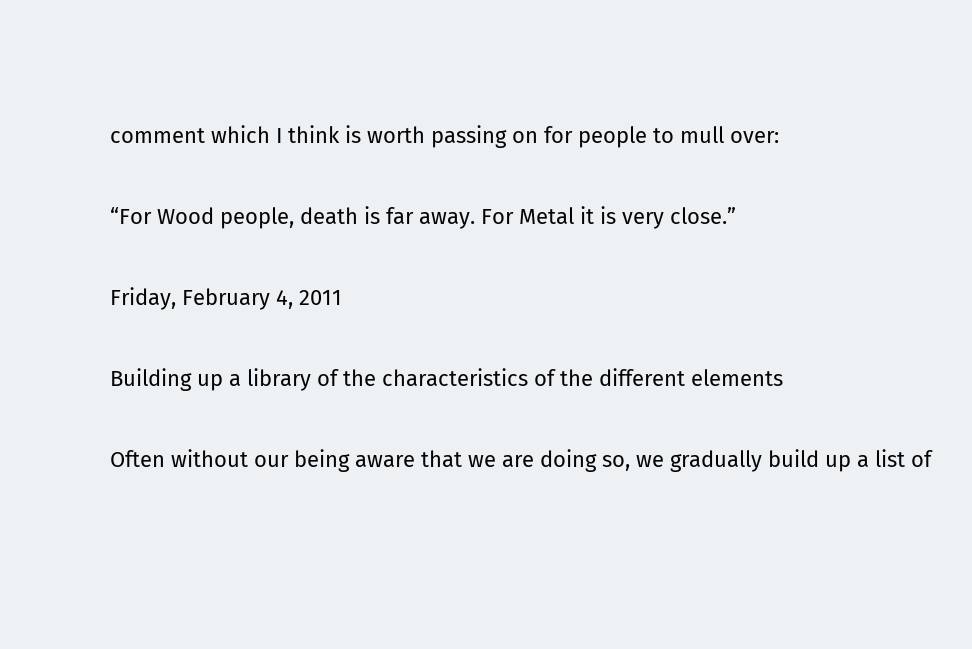comment which I think is worth passing on for people to mull over:

“For Wood people, death is far away. For Metal it is very close.”

Friday, February 4, 2011

Building up a library of the characteristics of the different elements

Often without our being aware that we are doing so, we gradually build up a list of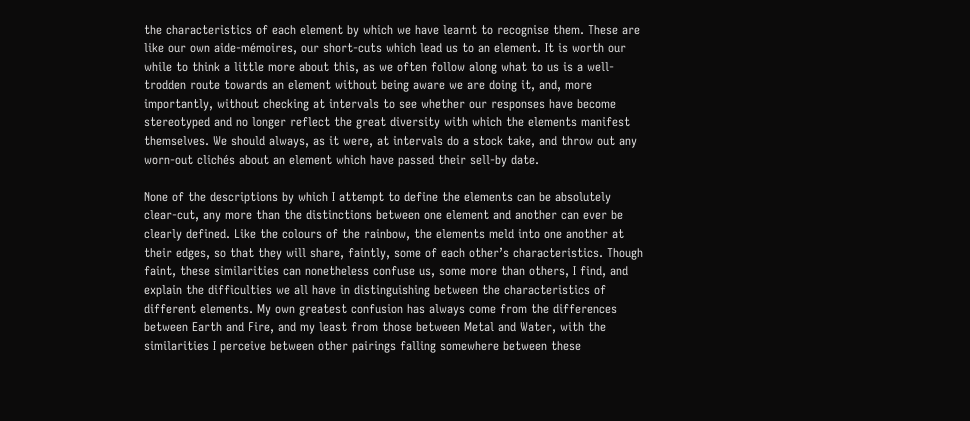the characteristics of each element by which we have learnt to recognise them. These are like our own aide-mémoires, our short-cuts which lead us to an element. It is worth our while to think a little more about this, as we often follow along what to us is a well-trodden route towards an element without being aware we are doing it, and, more importantly, without checking at intervals to see whether our responses have become stereotyped and no longer reflect the great diversity with which the elements manifest themselves. We should always, as it were, at intervals do a stock take, and throw out any worn-out clichés about an element which have passed their sell-by date.

None of the descriptions by which I attempt to define the elements can be absolutely clear-cut, any more than the distinctions between one element and another can ever be clearly defined. Like the colours of the rainbow, the elements meld into one another at their edges, so that they will share, faintly, some of each other’s characteristics. Though faint, these similarities can nonetheless confuse us, some more than others, I find, and explain the difficulties we all have in distinguishing between the characteristics of different elements. My own greatest confusion has always come from the differences between Earth and Fire, and my least from those between Metal and Water, with the similarities I perceive between other pairings falling somewhere between these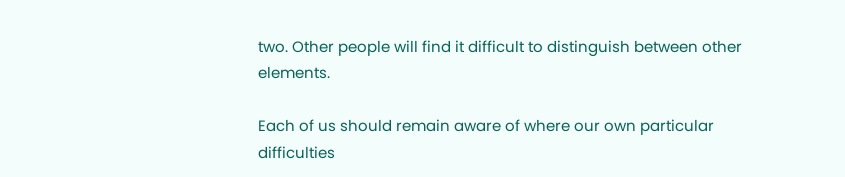two. Other people will find it difficult to distinguish between other elements.

Each of us should remain aware of where our own particular difficulties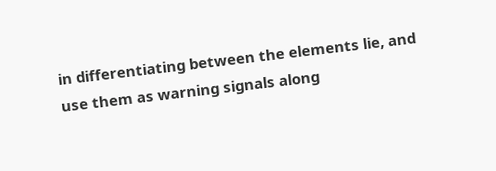in differentiating between the elements lie, and use them as warning signals along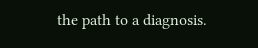the path to a diagnosis.